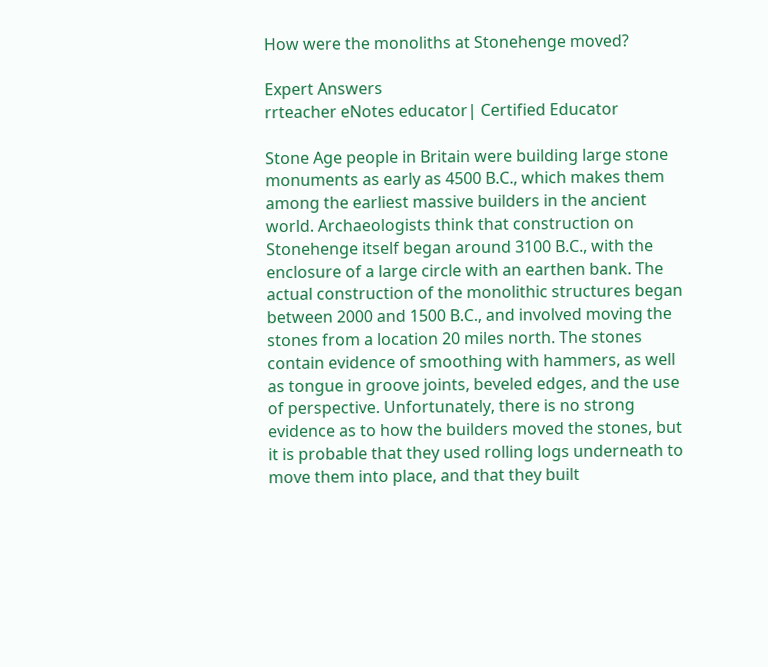How were the monoliths at Stonehenge moved?

Expert Answers
rrteacher eNotes educator| Certified Educator

Stone Age people in Britain were building large stone monuments as early as 4500 B.C., which makes them among the earliest massive builders in the ancient world. Archaeologists think that construction on Stonehenge itself began around 3100 B.C., with the enclosure of a large circle with an earthen bank. The actual construction of the monolithic structures began between 2000 and 1500 B.C., and involved moving the stones from a location 20 miles north. The stones contain evidence of smoothing with hammers, as well as tongue in groove joints, beveled edges, and the use of perspective. Unfortunately, there is no strong evidence as to how the builders moved the stones, but it is probable that they used rolling logs underneath to move them into place, and that they built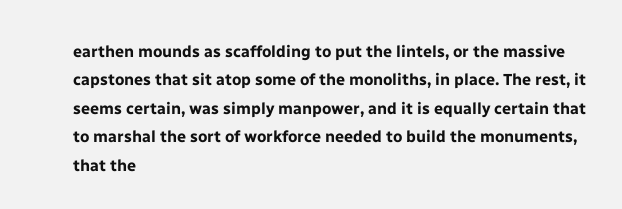earthen mounds as scaffolding to put the lintels, or the massive capstones that sit atop some of the monoliths, in place. The rest, it seems certain, was simply manpower, and it is equally certain that to marshal the sort of workforce needed to build the monuments, that the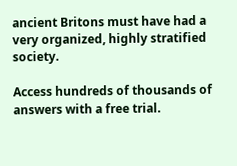ancient Britons must have had a very organized, highly stratified society.

Access hundreds of thousands of answers with a free trial.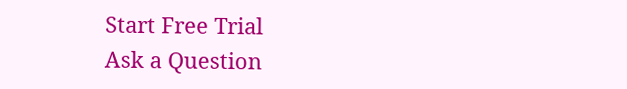Start Free Trial
Ask a Question